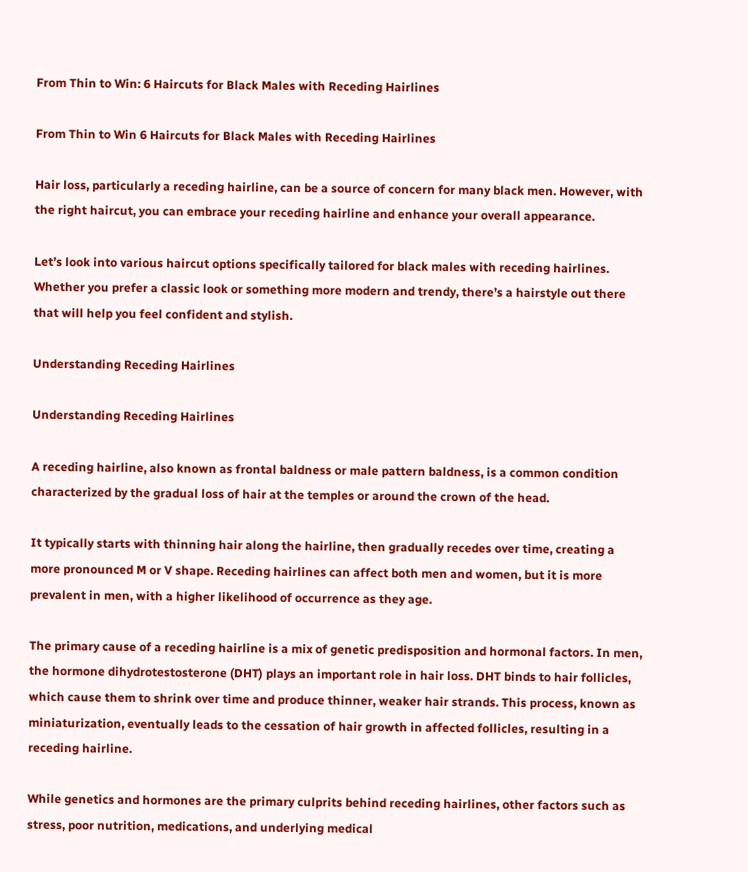From Thin to Win: 6 Haircuts for Black Males with Receding Hairlines

From Thin to Win 6 Haircuts for Black Males with Receding Hairlines

Hair loss, particularly a receding hairline, can be a source of concern for many black men. However, with the right haircut, you can embrace your receding hairline and enhance your overall appearance.

Let’s look into various haircut options specifically tailored for black males with receding hairlines. Whether you prefer a classic look or something more modern and trendy, there’s a hairstyle out there that will help you feel confident and stylish.

Understanding Receding Hairlines

Understanding Receding Hairlines

A receding hairline, also known as frontal baldness or male pattern baldness, is a common condition characterized by the gradual loss of hair at the temples or around the crown of the head.

It typically starts with thinning hair along the hairline, then gradually recedes over time, creating a more pronounced M or V shape. Receding hairlines can affect both men and women, but it is more prevalent in men, with a higher likelihood of occurrence as they age.

The primary cause of a receding hairline is a mix of genetic predisposition and hormonal factors. In men, the hormone dihydrotestosterone (DHT) plays an important role in hair loss. DHT binds to hair follicles, which cause them to shrink over time and produce thinner, weaker hair strands. This process, known as miniaturization, eventually leads to the cessation of hair growth in affected follicles, resulting in a receding hairline.

While genetics and hormones are the primary culprits behind receding hairlines, other factors such as stress, poor nutrition, medications, and underlying medical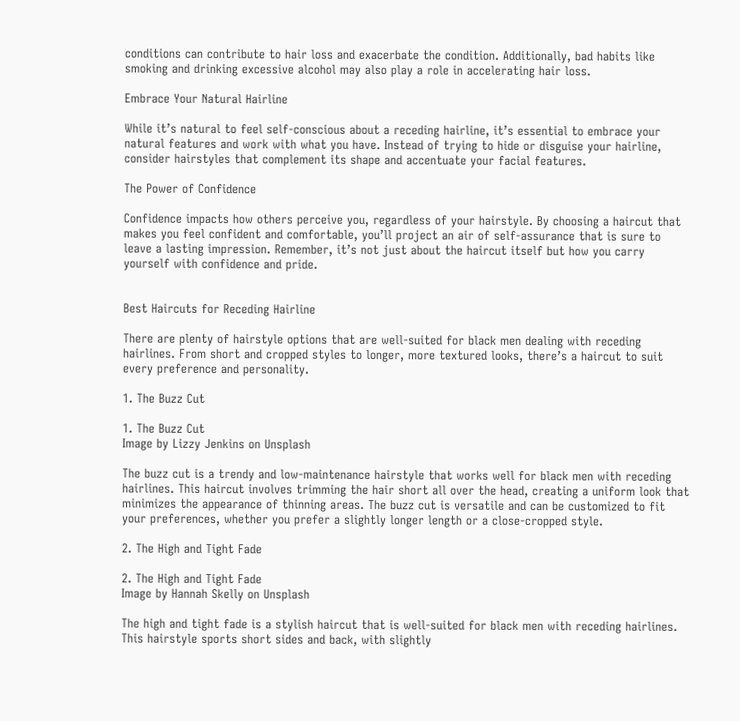conditions can contribute to hair loss and exacerbate the condition. Additionally, bad habits like smoking and drinking excessive alcohol may also play a role in accelerating hair loss.

Embrace Your Natural Hairline

While it’s natural to feel self-conscious about a receding hairline, it’s essential to embrace your natural features and work with what you have. Instead of trying to hide or disguise your hairline, consider hairstyles that complement its shape and accentuate your facial features.

The Power of Confidence

Confidence impacts how others perceive you, regardless of your hairstyle. By choosing a haircut that makes you feel confident and comfortable, you’ll project an air of self-assurance that is sure to leave a lasting impression. Remember, it’s not just about the haircut itself but how you carry yourself with confidence and pride.


Best Haircuts for Receding Hairline

There are plenty of hairstyle options that are well-suited for black men dealing with receding hairlines. From short and cropped styles to longer, more textured looks, there’s a haircut to suit every preference and personality.

1. The Buzz Cut

1. The Buzz Cut
Image by Lizzy Jenkins on Unsplash

The buzz cut is a trendy and low-maintenance hairstyle that works well for black men with receding hairlines. This haircut involves trimming the hair short all over the head, creating a uniform look that minimizes the appearance of thinning areas. The buzz cut is versatile and can be customized to fit your preferences, whether you prefer a slightly longer length or a close-cropped style.

2. The High and Tight Fade

2. The High and Tight Fade
Image by Hannah Skelly on Unsplash

The high and tight fade is a stylish haircut that is well-suited for black men with receding hairlines. This hairstyle sports short sides and back, with slightly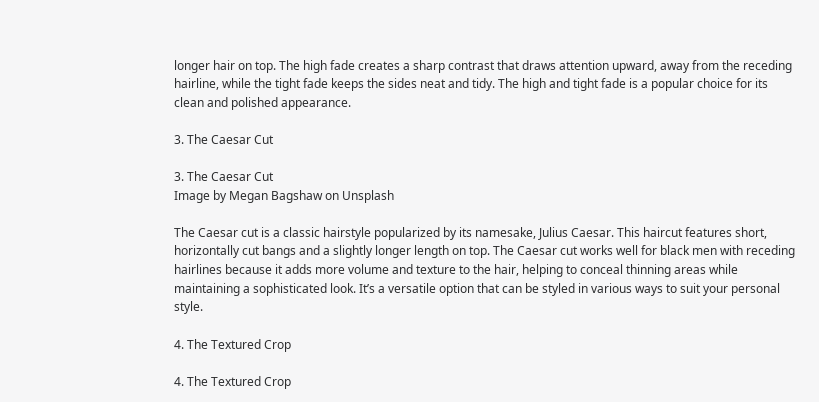longer hair on top. The high fade creates a sharp contrast that draws attention upward, away from the receding hairline, while the tight fade keeps the sides neat and tidy. The high and tight fade is a popular choice for its clean and polished appearance.

3. The Caesar Cut

3. The Caesar Cut
Image by Megan Bagshaw on Unsplash

The Caesar cut is a classic hairstyle popularized by its namesake, Julius Caesar. This haircut features short, horizontally cut bangs and a slightly longer length on top. The Caesar cut works well for black men with receding hairlines because it adds more volume and texture to the hair, helping to conceal thinning areas while maintaining a sophisticated look. It’s a versatile option that can be styled in various ways to suit your personal style.

4. The Textured Crop

4. The Textured Crop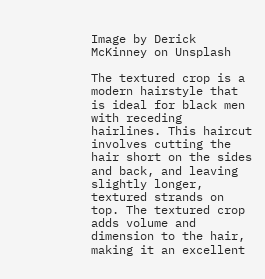Image by Derick McKinney on Unsplash

The textured crop is a modern hairstyle that is ideal for black men with receding hairlines. This haircut involves cutting the hair short on the sides and back, and leaving slightly longer, textured strands on top. The textured crop adds volume and dimension to the hair, making it an excellent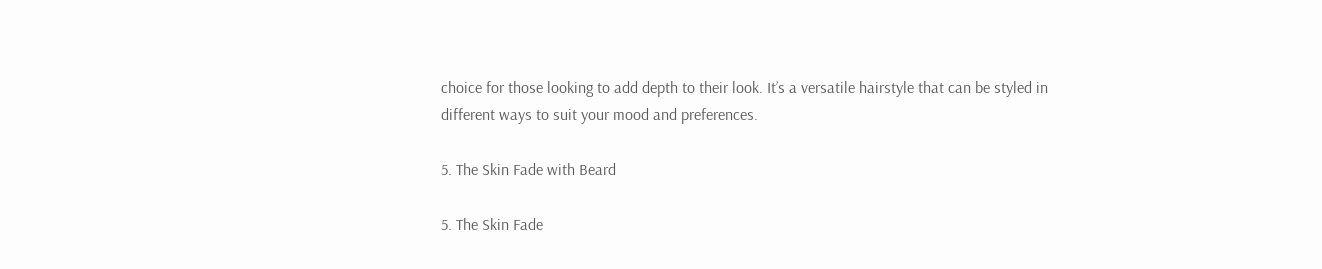choice for those looking to add depth to their look. It’s a versatile hairstyle that can be styled in different ways to suit your mood and preferences.

5. The Skin Fade with Beard

5. The Skin Fade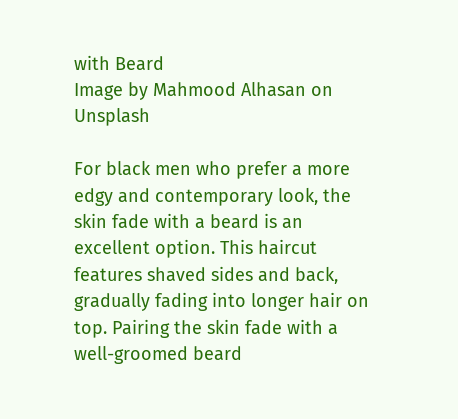with Beard
Image by Mahmood Alhasan on Unsplash

For black men who prefer a more edgy and contemporary look, the skin fade with a beard is an excellent option. This haircut features shaved sides and back, gradually fading into longer hair on top. Pairing the skin fade with a well-groomed beard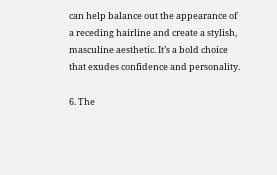can help balance out the appearance of a receding hairline and create a stylish, masculine aesthetic. It’s a bold choice that exudes confidence and personality.

6. The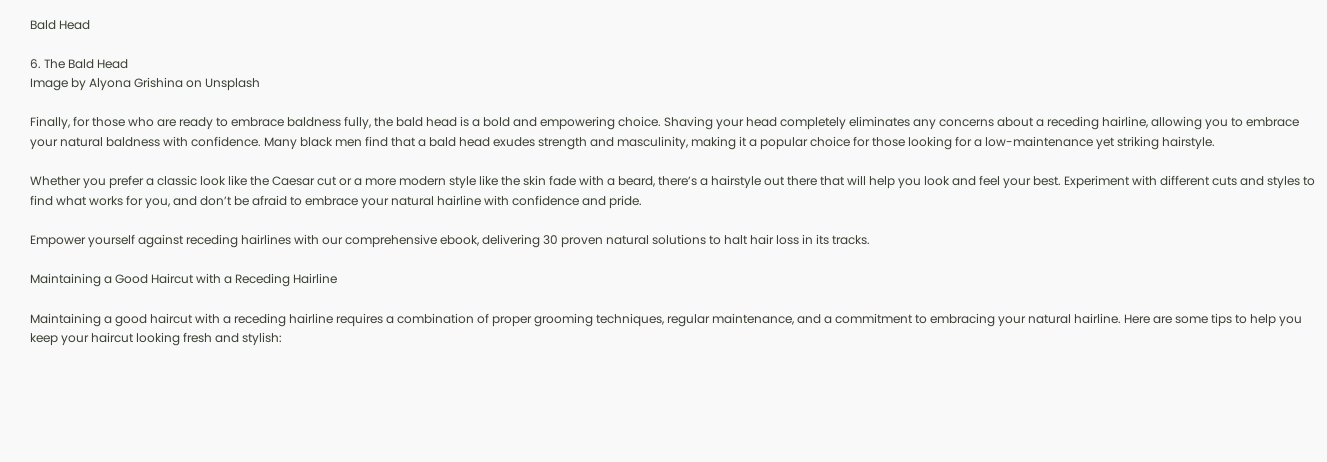Bald Head

6. The Bald Head
Image by Alyona Grishina on Unsplash

Finally, for those who are ready to embrace baldness fully, the bald head is a bold and empowering choice. Shaving your head completely eliminates any concerns about a receding hairline, allowing you to embrace your natural baldness with confidence. Many black men find that a bald head exudes strength and masculinity, making it a popular choice for those looking for a low-maintenance yet striking hairstyle.

Whether you prefer a classic look like the Caesar cut or a more modern style like the skin fade with a beard, there’s a hairstyle out there that will help you look and feel your best. Experiment with different cuts and styles to find what works for you, and don’t be afraid to embrace your natural hairline with confidence and pride.

Empower yourself against receding hairlines with our comprehensive ebook, delivering 30 proven natural solutions to halt hair loss in its tracks.

Maintaining a Good Haircut with a Receding Hairline

Maintaining a good haircut with a receding hairline requires a combination of proper grooming techniques, regular maintenance, and a commitment to embracing your natural hairline. Here are some tips to help you keep your haircut looking fresh and stylish: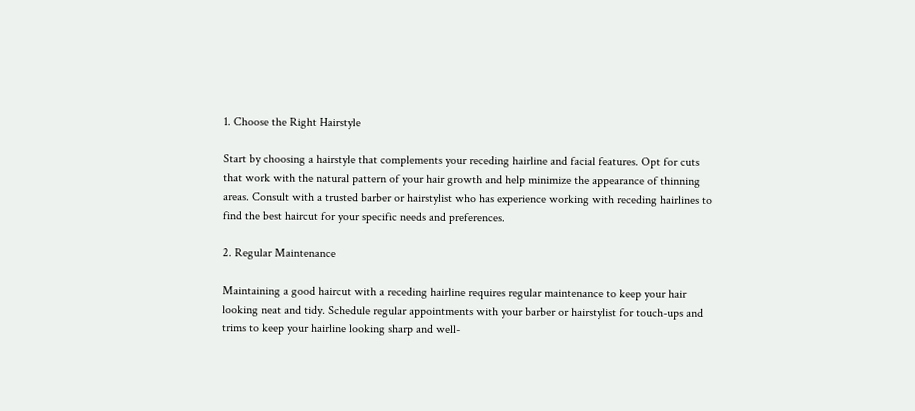1. Choose the Right Hairstyle

Start by choosing a hairstyle that complements your receding hairline and facial features. Opt for cuts that work with the natural pattern of your hair growth and help minimize the appearance of thinning areas. Consult with a trusted barber or hairstylist who has experience working with receding hairlines to find the best haircut for your specific needs and preferences.

2. Regular Maintenance

Maintaining a good haircut with a receding hairline requires regular maintenance to keep your hair looking neat and tidy. Schedule regular appointments with your barber or hairstylist for touch-ups and trims to keep your hairline looking sharp and well-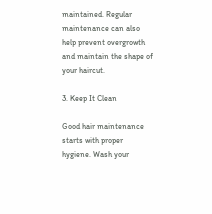maintained. Regular maintenance can also help prevent overgrowth and maintain the shape of your haircut.

3. Keep It Clean

Good hair maintenance starts with proper hygiene. Wash your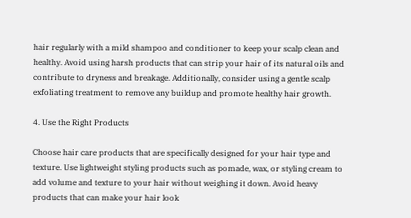hair regularly with a mild shampoo and conditioner to keep your scalp clean and healthy. Avoid using harsh products that can strip your hair of its natural oils and contribute to dryness and breakage. Additionally, consider using a gentle scalp exfoliating treatment to remove any buildup and promote healthy hair growth.

4. Use the Right Products

Choose hair care products that are specifically designed for your hair type and texture. Use lightweight styling products such as pomade, wax, or styling cream to add volume and texture to your hair without weighing it down. Avoid heavy products that can make your hair look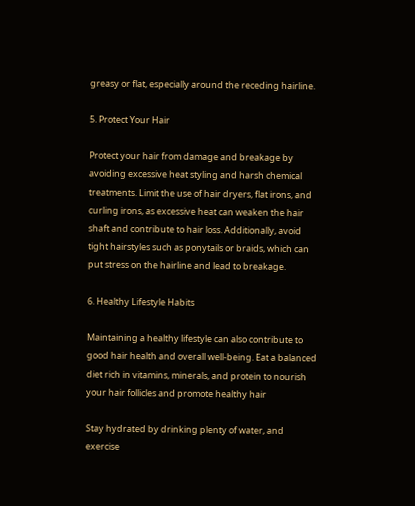greasy or flat, especially around the receding hairline.

5. Protect Your Hair

Protect your hair from damage and breakage by avoiding excessive heat styling and harsh chemical treatments. Limit the use of hair dryers, flat irons, and curling irons, as excessive heat can weaken the hair shaft and contribute to hair loss. Additionally, avoid tight hairstyles such as ponytails or braids, which can put stress on the hairline and lead to breakage.

6. Healthy Lifestyle Habits

Maintaining a healthy lifestyle can also contribute to good hair health and overall well-being. Eat a balanced diet rich in vitamins, minerals, and protein to nourish your hair follicles and promote healthy hair

Stay hydrated by drinking plenty of water, and exercise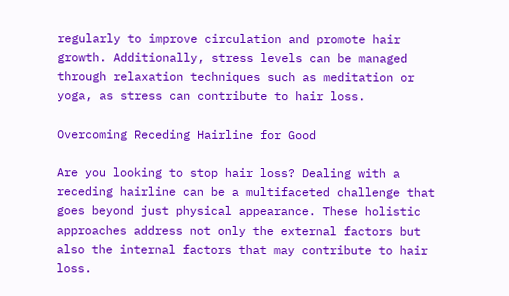regularly to improve circulation and promote hair growth. Additionally, stress levels can be managed through relaxation techniques such as meditation or yoga, as stress can contribute to hair loss.

Overcoming Receding Hairline for Good

Are you looking to stop hair loss? Dealing with a receding hairline can be a multifaceted challenge that goes beyond just physical appearance. These holistic approaches address not only the external factors but also the internal factors that may contribute to hair loss.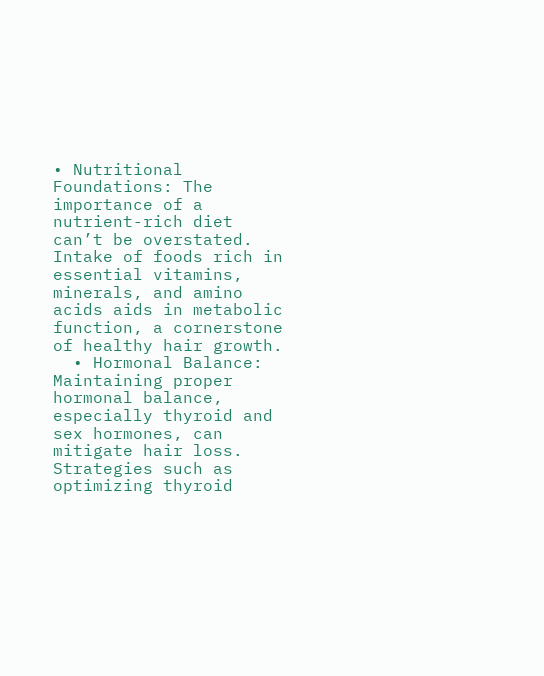• Nutritional Foundations: The importance of a nutrient-rich diet can’t be overstated. Intake of foods rich in essential vitamins, minerals, and amino acids aids in metabolic function, a cornerstone of healthy hair growth.
  • Hormonal Balance: Maintaining proper hormonal balance, especially thyroid and sex hormones, can mitigate hair loss. Strategies such as optimizing thyroid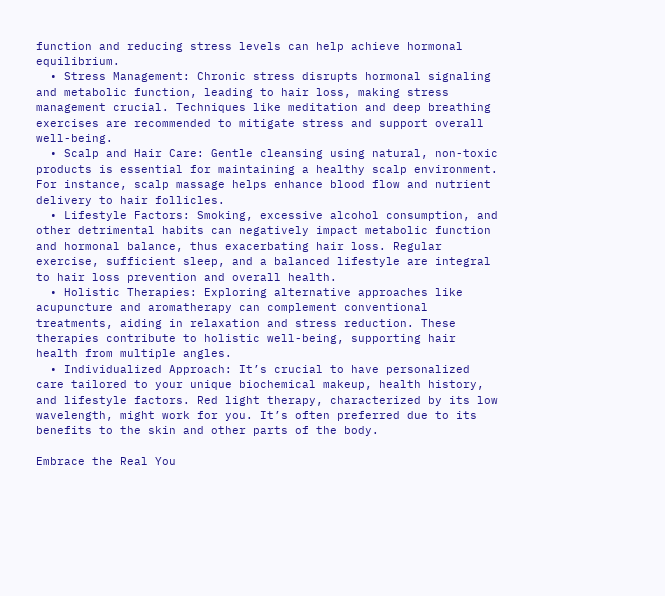function and reducing stress levels can help achieve hormonal equilibrium.
  • Stress Management: Chronic stress disrupts hormonal signaling and metabolic function, leading to hair loss, making stress management crucial. Techniques like meditation and deep breathing exercises are recommended to mitigate stress and support overall well-being.
  • Scalp and Hair Care: Gentle cleansing using natural, non-toxic products is essential for maintaining a healthy scalp environment. For instance, scalp massage helps enhance blood flow and nutrient delivery to hair follicles.
  • Lifestyle Factors: Smoking, excessive alcohol consumption, and other detrimental habits can negatively impact metabolic function and hormonal balance, thus exacerbating hair loss. Regular exercise, sufficient sleep, and a balanced lifestyle are integral to hair loss prevention and overall health.
  • Holistic Therapies: Exploring alternative approaches like acupuncture and aromatherapy can complement conventional treatments, aiding in relaxation and stress reduction. These therapies contribute to holistic well-being, supporting hair health from multiple angles.
  • Individualized Approach: It’s crucial to have personalized care tailored to your unique biochemical makeup, health history, and lifestyle factors. Red light therapy, characterized by its low wavelength, might work for you. It’s often preferred due to its benefits to the skin and other parts of the body.

Embrace the Real You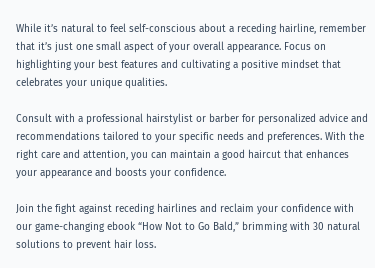While it’s natural to feel self-conscious about a receding hairline, remember that it’s just one small aspect of your overall appearance. Focus on highlighting your best features and cultivating a positive mindset that celebrates your unique qualities.

Consult with a professional hairstylist or barber for personalized advice and recommendations tailored to your specific needs and preferences. With the right care and attention, you can maintain a good haircut that enhances your appearance and boosts your confidence.

Join the fight against receding hairlines and reclaim your confidence with our game-changing ebook “How Not to Go Bald,” brimming with 30 natural solutions to prevent hair loss.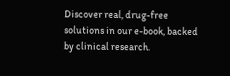Discover real, drug-free solutions in our e-book, backed by clinical research.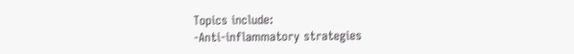Topics include:
-Anti-inflammatory strategies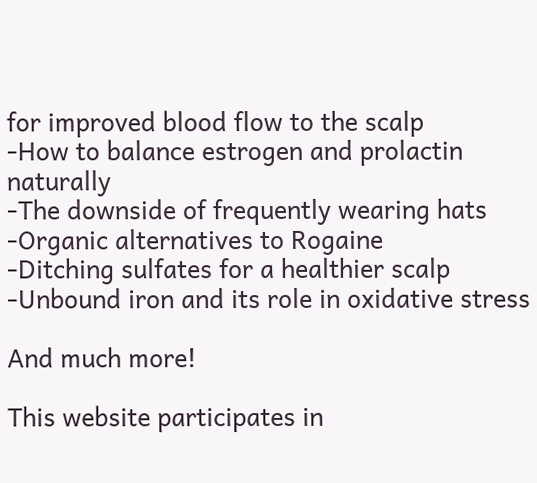for improved blood flow to the scalp
-How to balance estrogen and prolactin naturally
-The downside of frequently wearing hats
-Organic alternatives to Rogaine
-Ditching sulfates for a healthier scalp
-Unbound iron and its role in oxidative stress

And much more!

This website participates in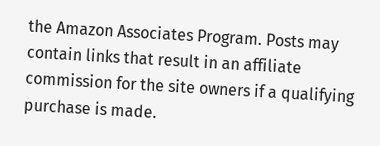the Amazon Associates Program. Posts may contain links that result in an affiliate commission for the site owners if a qualifying purchase is made.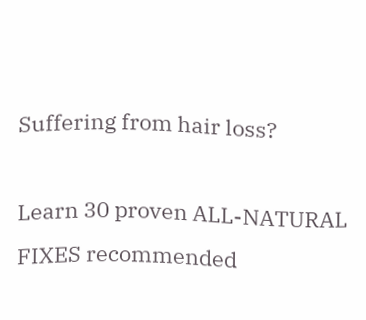Suffering from hair loss?

Learn 30 proven ALL-NATURAL FIXES recommended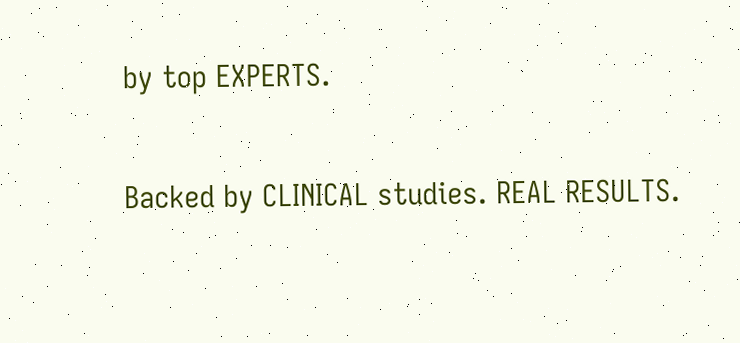by top EXPERTS.

Backed by CLINICAL studies. REAL RESULTS.